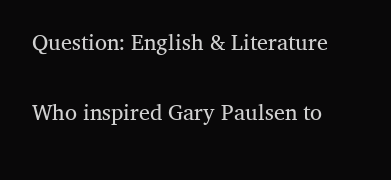Question: English & Literature

Who inspired Gary Paulsen to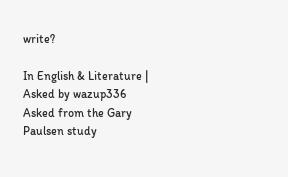write?

In English & Literature | Asked by wazup336
Asked from the Gary Paulsen study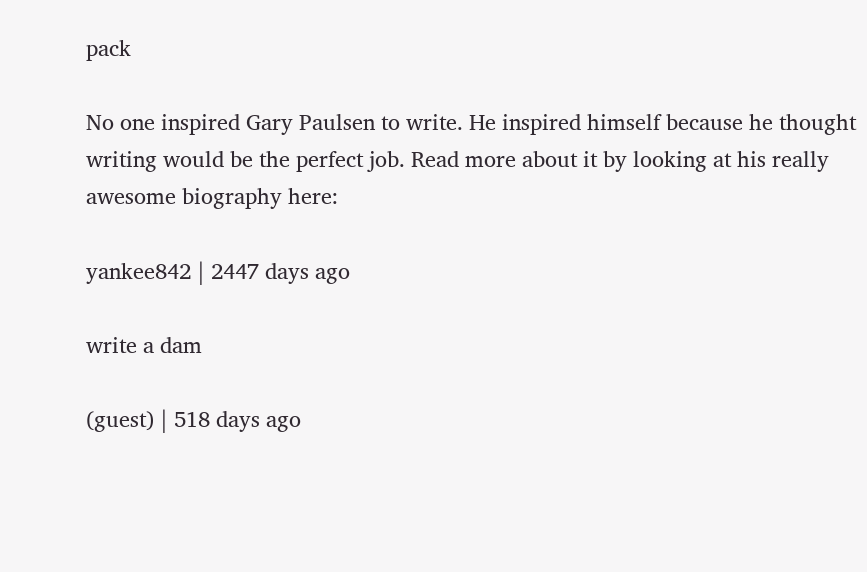pack

No one inspired Gary Paulsen to write. He inspired himself because he thought writing would be the perfect job. Read more about it by looking at his really awesome biography here:

yankee842 | 2447 days ago

write a dam

(guest) | 518 days ago